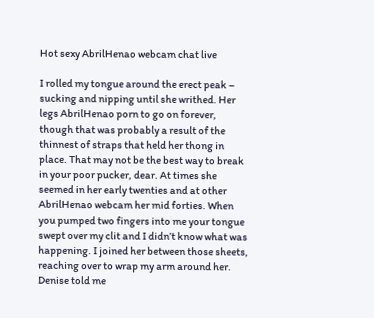Hot sexy AbrilHenao webcam chat live

I rolled my tongue around the erect peak – sucking and nipping until she writhed. Her legs AbrilHenao porn to go on forever, though that was probably a result of the thinnest of straps that held her thong in place. That may not be the best way to break in your poor pucker, dear. At times she seemed in her early twenties and at other AbrilHenao webcam her mid forties. When you pumped two fingers into me your tongue swept over my clit and I didn’t know what was happening. I joined her between those sheets, reaching over to wrap my arm around her. Denise told me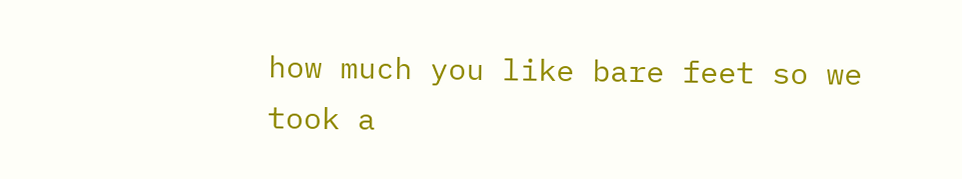how much you like bare feet so we took a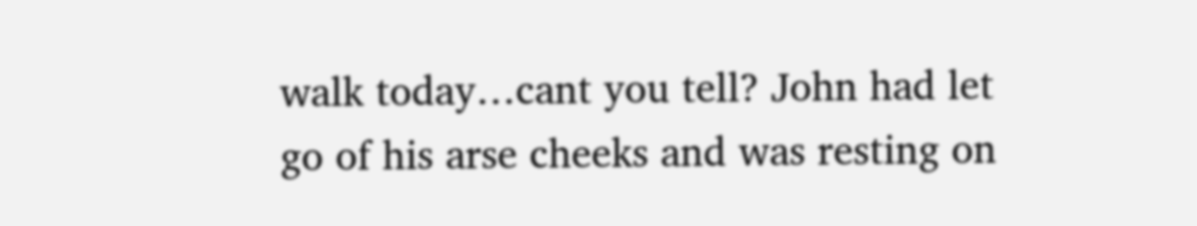walk today…cant you tell? John had let go of his arse cheeks and was resting on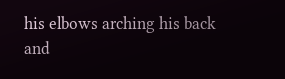his elbows arching his back and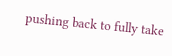pushing back to fully take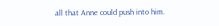all that Anne could push into him.